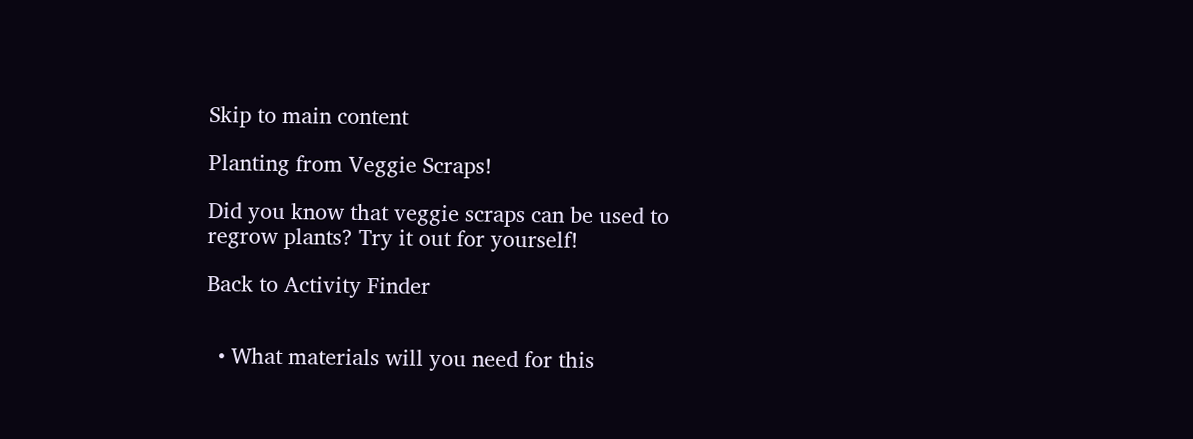Skip to main content

Planting from Veggie Scraps!

Did you know that veggie scraps can be used to regrow plants? Try it out for yourself!

Back to Activity Finder


  • What materials will you need for this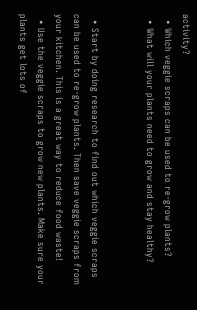activity?
  • Which veggie scraps can be used to re-grow plants?
  • What will your plants need to grow and stay healthy?


  • Start by doing research to find out which veggie scraps can be used to re-grow plants. Then save veggie scraps from your kitchen. This is a great way to reduce food waste!
  • Use the veggie scraps to grow new plants. Make sure your plants get lots of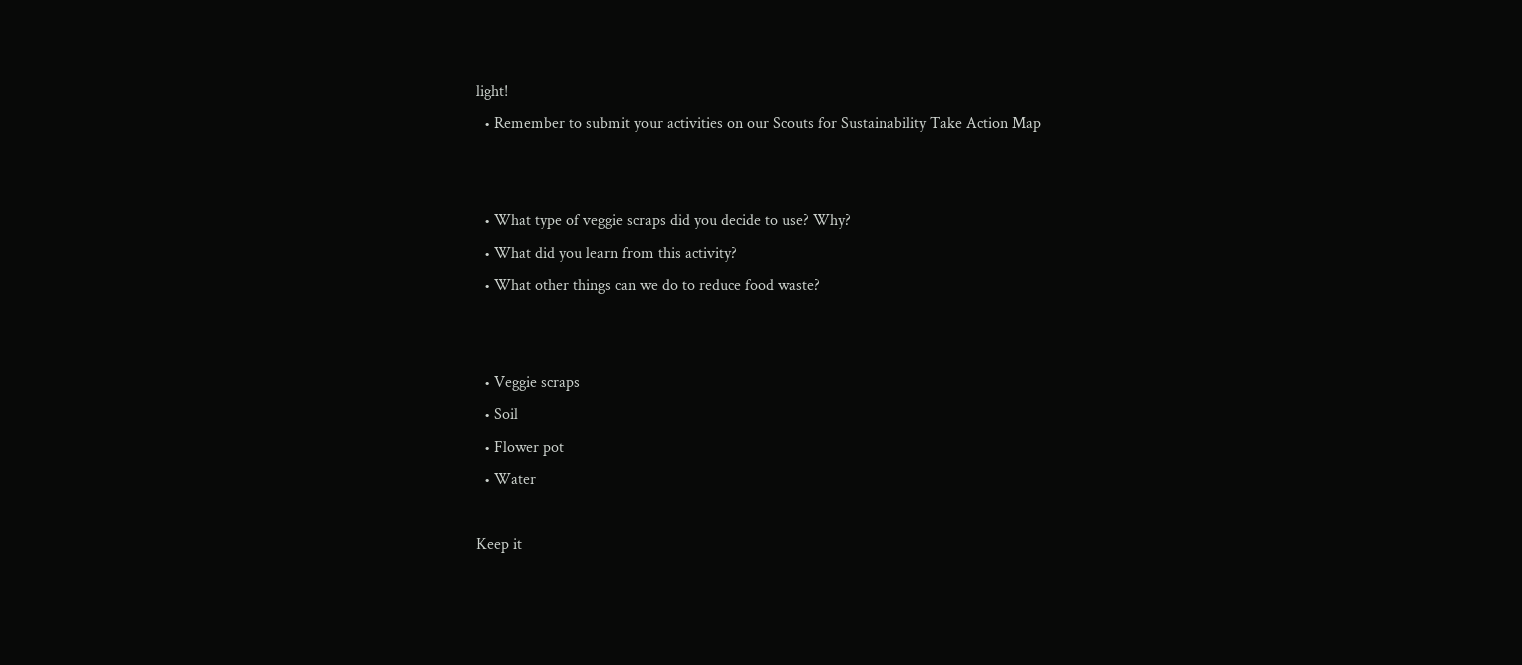light!
  • Remember to submit your activities on our Scouts for Sustainability Take Action Map


  • What type of veggie scraps did you decide to use? Why?
  • What did you learn from this activity?
  • What other things can we do to reduce food waste?


  • Veggie scraps
  • Soil
  • Flower pot
  • Water

Keep it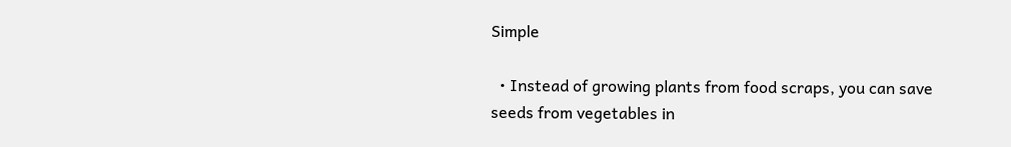Simple

  • Instead of growing plants from food scraps, you can save seeds from vegetables in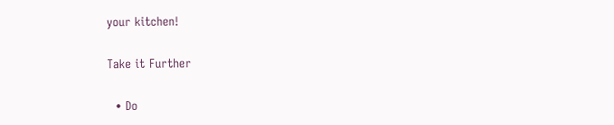your kitchen!

Take it Further

  • Do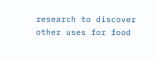research to discover other uses for food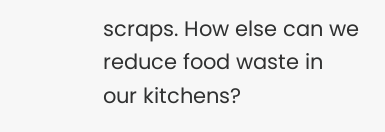scraps. How else can we reduce food waste in our kitchens?